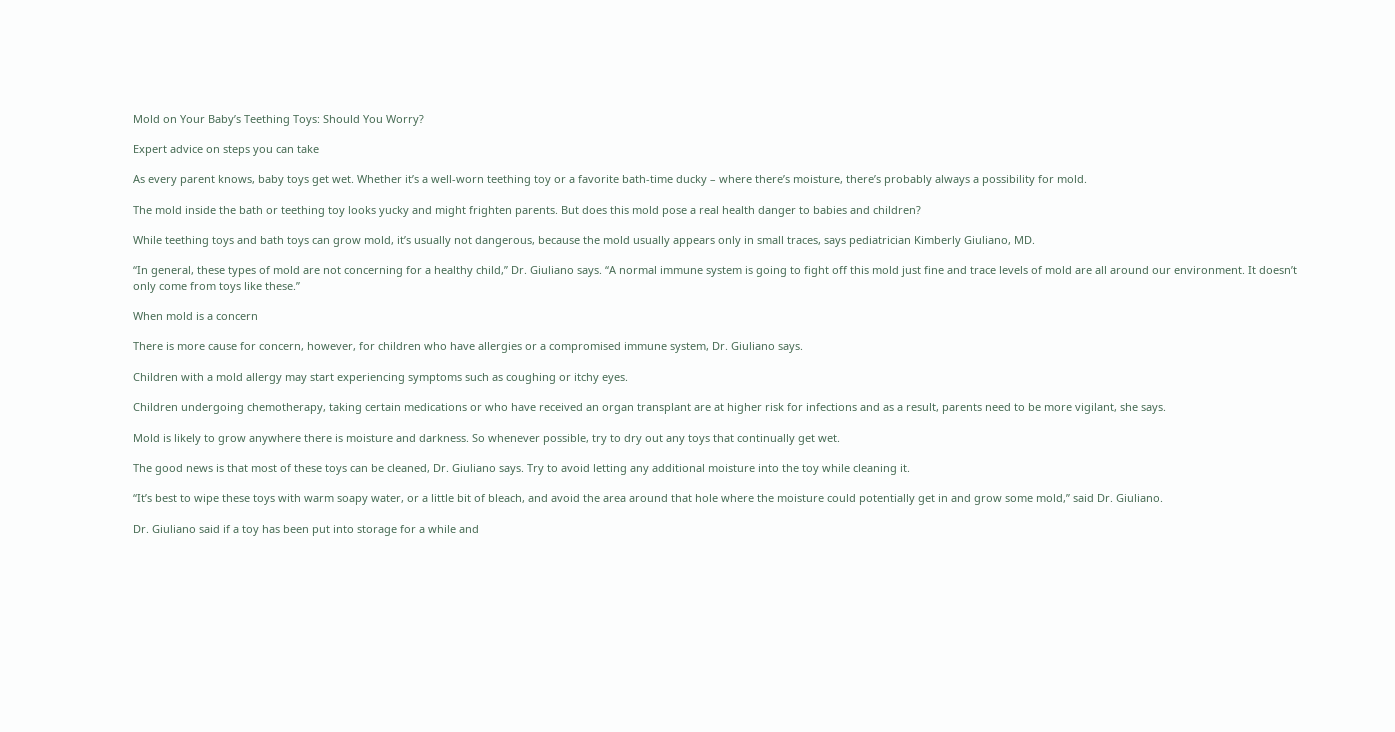Mold on Your Baby’s Teething Toys: Should You Worry?

Expert advice on steps you can take

As every parent knows, baby toys get wet. Whether it’s a well-worn teething toy or a favorite bath-time ducky – where there’s moisture, there’s probably always a possibility for mold.

The mold inside the bath or teething toy looks yucky and might frighten parents. But does this mold pose a real health danger to babies and children?

While teething toys and bath toys can grow mold, it’s usually not dangerous, because the mold usually appears only in small traces, says pediatrician Kimberly Giuliano, MD.

“In general, these types of mold are not concerning for a healthy child,” Dr. Giuliano says. “A normal immune system is going to fight off this mold just fine and trace levels of mold are all around our environment. It doesn’t only come from toys like these.”

When mold is a concern

There is more cause for concern, however, for children who have allergies or a compromised immune system, Dr. Giuliano says.

Children with a mold allergy may start experiencing symptoms such as coughing or itchy eyes.

Children undergoing chemotherapy, taking certain medications or who have received an organ transplant are at higher risk for infections and as a result, parents need to be more vigilant, she says.

Mold is likely to grow anywhere there is moisture and darkness. So whenever possible, try to dry out any toys that continually get wet.

The good news is that most of these toys can be cleaned, Dr. Giuliano says. Try to avoid letting any additional moisture into the toy while cleaning it.

“It’s best to wipe these toys with warm soapy water, or a little bit of bleach, and avoid the area around that hole where the moisture could potentially get in and grow some mold,” said Dr. Giuliano.

Dr. Giuliano said if a toy has been put into storage for a while and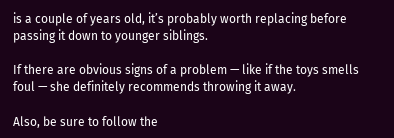is a couple of years old, it’s probably worth replacing before passing it down to younger siblings.

If there are obvious signs of a problem — like if the toys smells foul — she definitely recommends throwing it away.

Also, be sure to follow the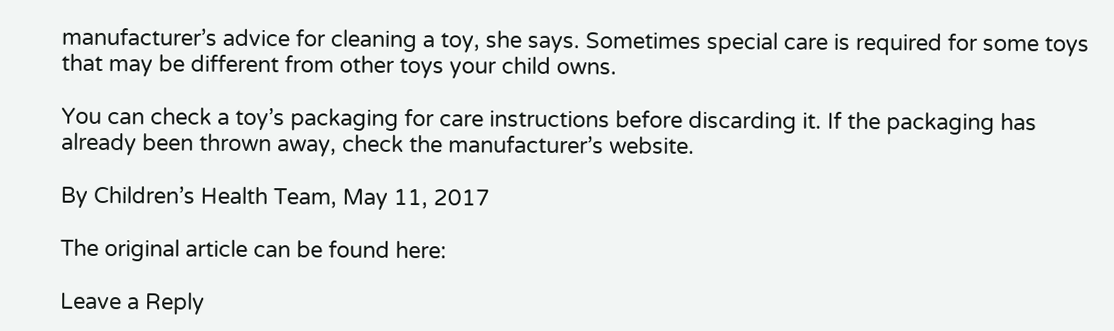manufacturer’s advice for cleaning a toy, she says. Sometimes special care is required for some toys that may be different from other toys your child owns.

You can check a toy’s packaging for care instructions before discarding it. If the packaging has already been thrown away, check the manufacturer’s website.

By Children’s Health Team, May 11, 2017

The original article can be found here:

Leave a Reply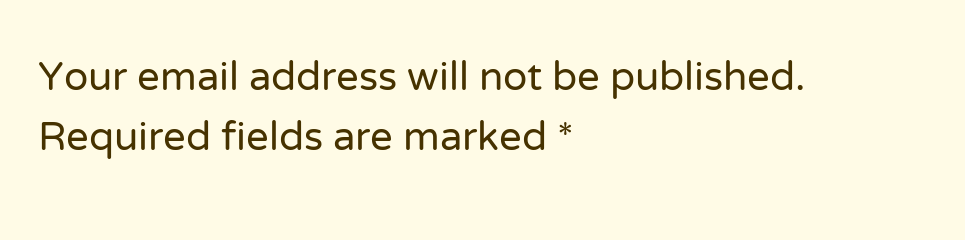Your email address will not be published. Required fields are marked *